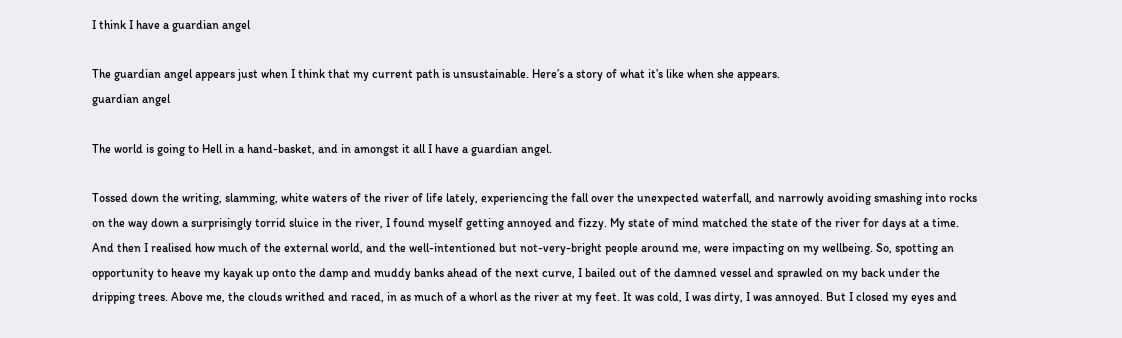I think I have a guardian angel

The guardian angel appears just when I think that my current path is unsustainable. Here’s a story of what it’s like when she appears.
guardian angel

The world is going to Hell in a hand-basket, and in amongst it all I have a guardian angel.

Tossed down the writing, slamming, white waters of the river of life lately, experiencing the fall over the unexpected waterfall, and narrowly avoiding smashing into rocks on the way down a surprisingly torrid sluice in the river, I found myself getting annoyed and fizzy. My state of mind matched the state of the river for days at a time. And then I realised how much of the external world, and the well-intentioned but not-very-bright people around me, were impacting on my wellbeing. So, spotting an opportunity to heave my kayak up onto the damp and muddy banks ahead of the next curve, I bailed out of the damned vessel and sprawled on my back under the dripping trees. Above me, the clouds writhed and raced, in as much of a whorl as the river at my feet. It was cold, I was dirty, I was annoyed. But I closed my eyes and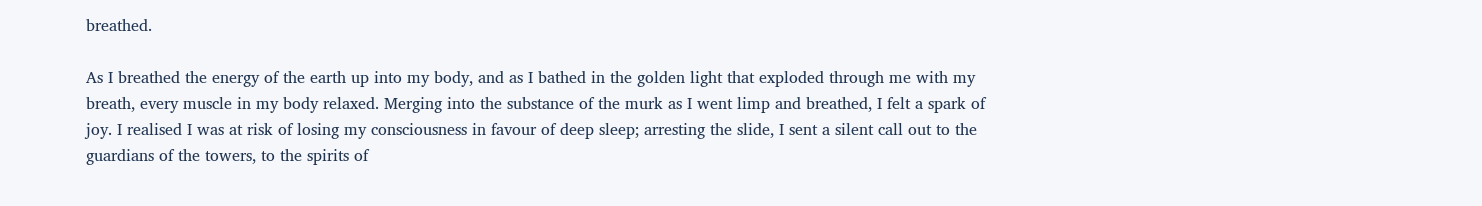breathed.

As I breathed the energy of the earth up into my body, and as I bathed in the golden light that exploded through me with my breath, every muscle in my body relaxed. Merging into the substance of the murk as I went limp and breathed, I felt a spark of joy. I realised I was at risk of losing my consciousness in favour of deep sleep; arresting the slide, I sent a silent call out to the guardians of the towers, to the spirits of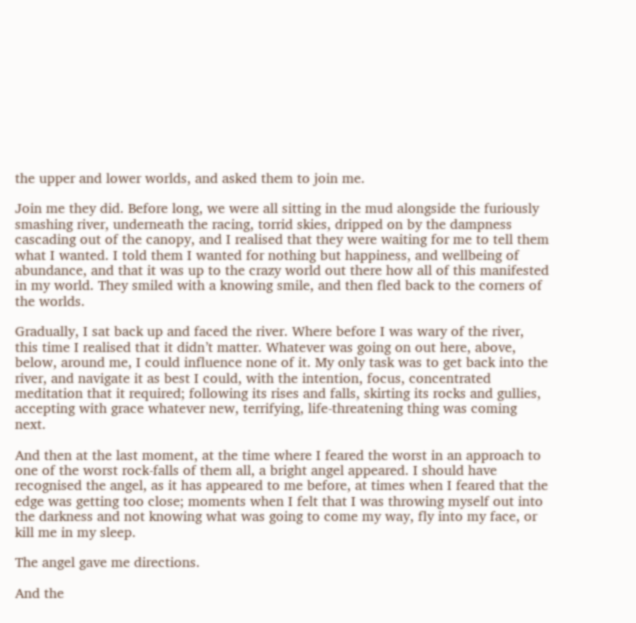the upper and lower worlds, and asked them to join me.

Join me they did. Before long, we were all sitting in the mud alongside the furiously smashing river, underneath the racing, torrid skies, dripped on by the dampness cascading out of the canopy, and I realised that they were waiting for me to tell them what I wanted. I told them I wanted for nothing but happiness, and wellbeing of abundance, and that it was up to the crazy world out there how all of this manifested in my world. They smiled with a knowing smile, and then fled back to the corners of the worlds.

Gradually, I sat back up and faced the river. Where before I was wary of the river, this time I realised that it didn’t matter. Whatever was going on out here, above, below, around me, I could influence none of it. My only task was to get back into the river, and navigate it as best I could, with the intention, focus, concentrated meditation that it required; following its rises and falls, skirting its rocks and gullies, accepting with grace whatever new, terrifying, life-threatening thing was coming next.

And then at the last moment, at the time where I feared the worst in an approach to one of the worst rock-falls of them all, a bright angel appeared. I should have recognised the angel, as it has appeared to me before, at times when I feared that the edge was getting too close; moments when I felt that I was throwing myself out into the darkness and not knowing what was going to come my way, fly into my face, or kill me in my sleep.

The angel gave me directions.

And the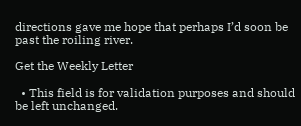directions gave me hope that perhaps I’d soon be past the roiling river.

Get the Weekly Letter

  • This field is for validation purposes and should be left unchanged.